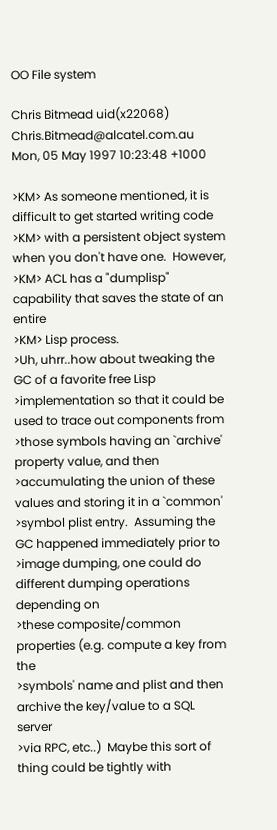OO File system

Chris Bitmead uid(x22068) Chris.Bitmead@alcatel.com.au
Mon, 05 May 1997 10:23:48 +1000

>KM> As someone mentioned, it is difficult to get started writing code
>KM> with a persistent object system when you don't have one.  However,
>KM> ACL has a "dumplisp" capability that saves the state of an entire
>KM> Lisp process.
>Uh, uhrr..how about tweaking the GC of a favorite free Lisp
>implementation so that it could be used to trace out components from
>those symbols having an `archive' property value, and then
>accumulating the union of these values and storing it in a `common'
>symbol plist entry.  Assuming the GC happened immediately prior to
>image dumping, one could do different dumping operations depending on
>these composite/common properties (e.g. compute a key from the
>symbols' name and plist and then archive the key/value to a SQL server
>via RPC, etc..)  Maybe this sort of thing could be tightly with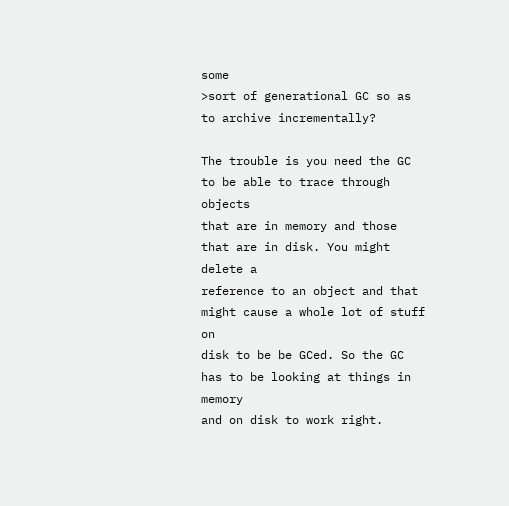some
>sort of generational GC so as to archive incrementally?

The trouble is you need the GC to be able to trace through objects
that are in memory and those that are in disk. You might delete a
reference to an object and that might cause a whole lot of stuff on
disk to be be GCed. So the GC has to be looking at things in memory
and on disk to work right.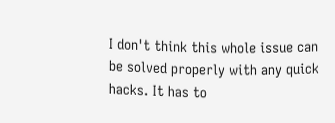I don't think this whole issue can be solved properly with any quick
hacks. It has to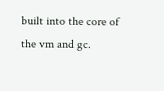built into the core of the vm and gc.